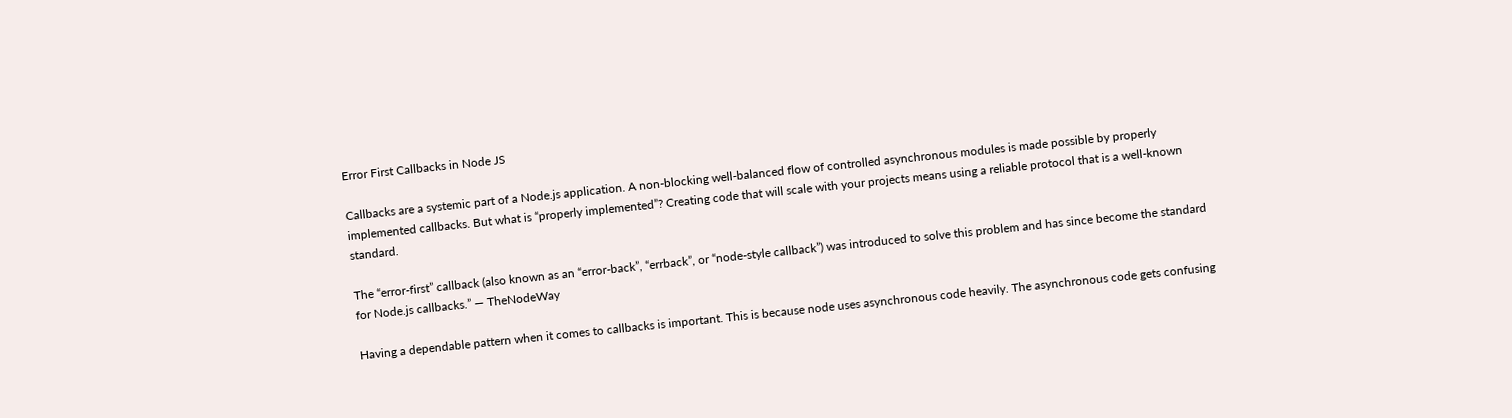Error First Callbacks in Node JS

Callbacks are a systemic part of a Node.js application. A non-blocking well-balanced flow of controlled asynchronous modules is made possible by properly implemented callbacks. But what is “properly implemented”? Creating code that will scale with your projects means using a reliable protocol that is a well-known standard.

The “error-first” callback (also known as an “error-back”, “errback”, or “node-style callback”) was introduced to solve this problem and has since become the standard for Node.js callbacks.” — TheNodeWay

Having a dependable pattern when it comes to callbacks is important. This is because node uses asynchronous code heavily. The asynchronous code gets confusing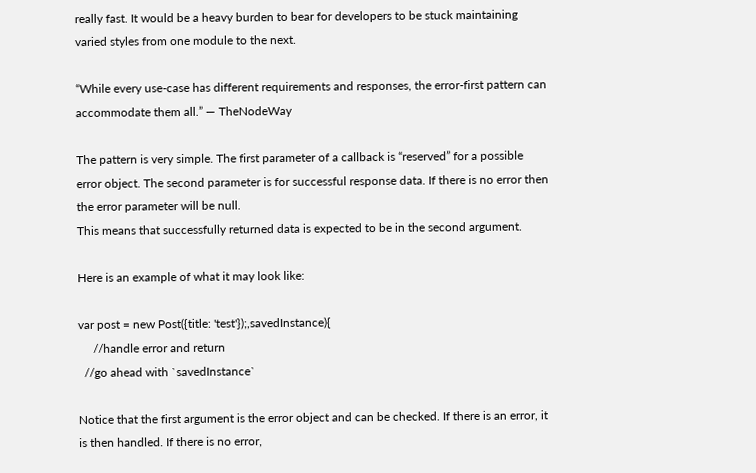really fast. It would be a heavy burden to bear for developers to be stuck maintaining varied styles from one module to the next.

“While every use-case has different requirements and responses, the error-first pattern can accommodate them all.” — TheNodeWay

The pattern is very simple. The first parameter of a callback is “reserved” for a possible error object. The second parameter is for successful response data. If there is no error then the error parameter will be null.
This means that successfully returned data is expected to be in the second argument.

Here is an example of what it may look like:

var post = new Post({title: 'test'});,savedInstance){
     //handle error and return
  //go ahead with `savedInstance`

Notice that the first argument is the error object and can be checked. If there is an error, it is then handled. If there is no error,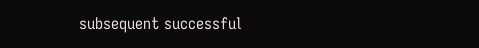subsequent successful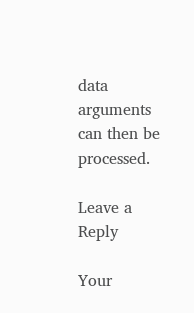data arguments can then be processed.

Leave a Reply

Your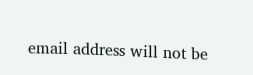email address will not be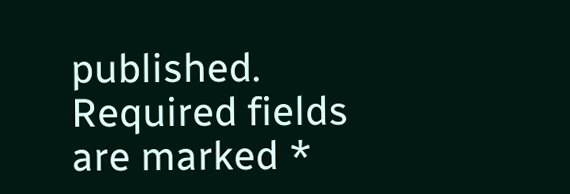published. Required fields are marked *